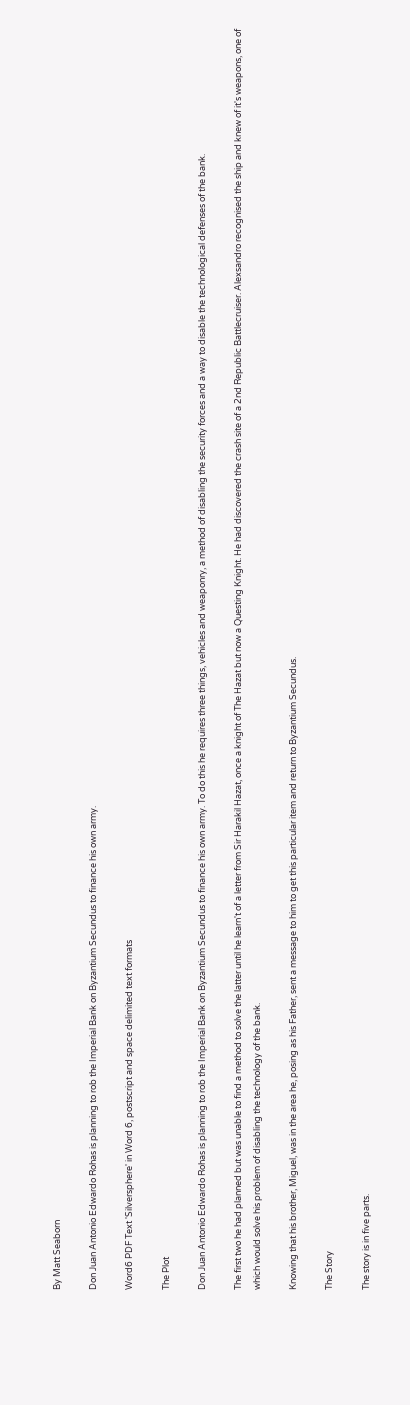By Matt Seaborn

Don Juan Antonio Edwardo Rohas is planning to rob the Imperial Bank on Byzantium Secundus to finance his own army.

Word6 PDF Text 'Silversphere' in Word 6, postscript and space delimited text formats

The Plot

Don Juan Antonio Edwardo Rohas is planning to rob the Imperial Bank on Byzantium Secundus to finance his own army. To do this he requires three things, vehicles and weaponry, a method of disabling the security forces and a way to disable the technological defenses of the bank.

The first two he had planned but was unable to find a method to solve the latter until he learn't of a letter from Sir Harakil Hazat, once a knight of The Hazat but now a Questing Knight. He had discovered the crash site of a 2nd Republic Battlecruiser. Alexsandro recognised the ship and knew of it's weapons, one of which would solve his problem of disabling the technology of the bank.

Knowing that his brother, Miguel, was in the area he, posing as his Father, sent a message to him to get this particular item and return to Byzantium Secundus.

The Story

The story is in five parts.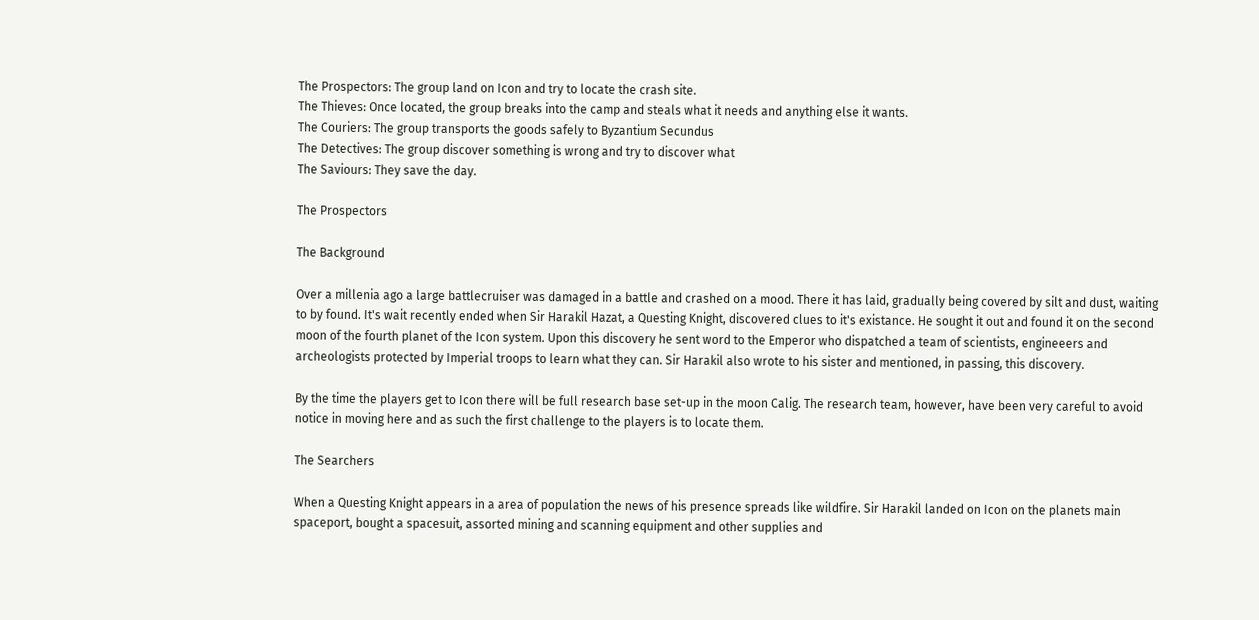The Prospectors: The group land on Icon and try to locate the crash site.
The Thieves: Once located, the group breaks into the camp and steals what it needs and anything else it wants.
The Couriers: The group transports the goods safely to Byzantium Secundus
The Detectives: The group discover something is wrong and try to discover what
The Saviours: They save the day.

The Prospectors

The Background

Over a millenia ago a large battlecruiser was damaged in a battle and crashed on a mood. There it has laid, gradually being covered by silt and dust, waiting to by found. It's wait recently ended when Sir Harakil Hazat, a Questing Knight, discovered clues to it's existance. He sought it out and found it on the second moon of the fourth planet of the Icon system. Upon this discovery he sent word to the Emperor who dispatched a team of scientists, engineeers and archeologists protected by Imperial troops to learn what they can. Sir Harakil also wrote to his sister and mentioned, in passing, this discovery.

By the time the players get to Icon there will be full research base set-up in the moon Calig. The research team, however, have been very careful to avoid notice in moving here and as such the first challenge to the players is to locate them.

The Searchers

When a Questing Knight appears in a area of population the news of his presence spreads like wildfire. Sir Harakil landed on Icon on the planets main spaceport, bought a spacesuit, assorted mining and scanning equipment and other supplies and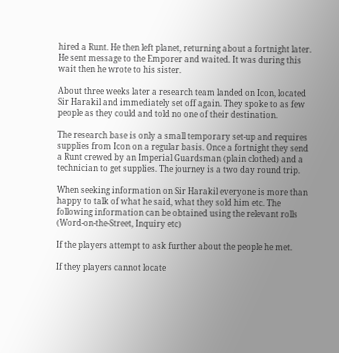hired a Runt. He then left planet, returning about a fortnight later. He sent message to the Emporer and waited. It was during this wait then he wrote to his sister.

About three weeks later a research team landed on Icon, located Sir Harakil and immediately set off again. They spoke to as few people as they could and told no one of their destination.

The research base is only a small temporary set-up and requires supplies from Icon on a regular basis. Once a fortnight they send a Runt crewed by an Imperial Guardsman (plain clothed) and a technician to get supplies. The journey is a two day round trip.

When seeking information on Sir Harakil everyone is more than happy to talk of what he said, what they sold him etc. The following information can be obtained using the relevant rolls (Word-on-the-Street, Inquiry etc)

If the players attempt to ask further about the people he met.

If they players cannot locate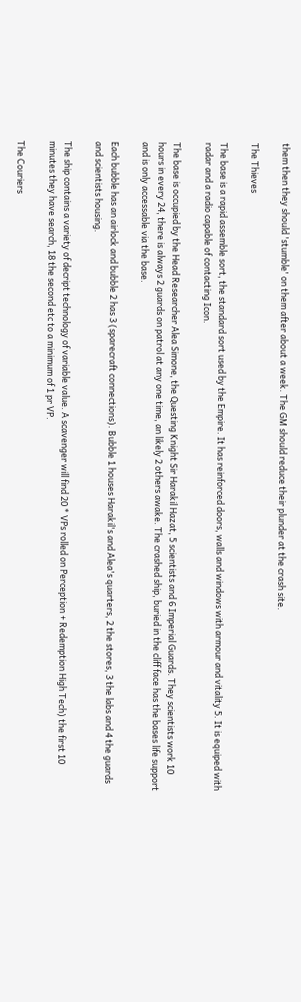them then they should 'stumble' on them after about a week. The GM should reduce their plunder at the crash site.

The Thieves

The base is a rapid assemble sort, the standard sort used by the Empire. It has reinforced doors, walls and windows with armour and vitality 5. It is equiped with radar and a radio capable of contacting Icon.

The base is occupied by the Head Researcher Alea Simone, the Questing Knight Sir Harakil Hazat, 5 scientists and 6 Imperial Guards. They scientists work 10 hours in every 24, there is always 2 guards on patrol at any one time, an likely 2 others awake. The crashed ship, buried in the cliff face has the bases life support and is only accessable via the base.

Each bubble has an airlock and bubble 2 has 3 (sparecraft connections). Bubble 1 houses Harakil's and Alea's quarters, 2 the stores, 3 the labs and 4 the guards and scientists housing.

The ship contains a variety of decript technology of variable value. A scavenger will find 20 * VPs rolled on Perception + Redemption High Tech) the first 10 minutes they have search, 18 the second etc to a minimum of 1 pr VP.

The Couriers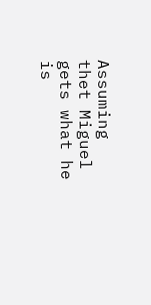Assuming thet Miguel gets what he is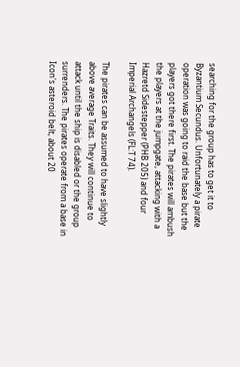searching for the group has to get it to Byzantium Secundus. Unfortunately a pirate operation was going to raid the base but the players got there first. The pirates will ambush the players at the jumpgate, attacking with a Hazretd Sidestepper (PHB 205) and four Imperial Archangels (FL:T 74).

The pirates can be assumed to have slightly above average Traits. They will continue to attack until the ship is disabled or the group surrenders. The pirates operate from a base in Icon's asteroid belt, about 20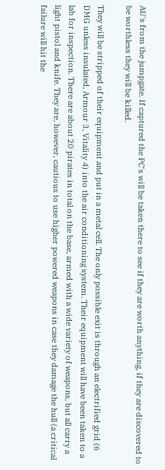AU's from the jumpgate. If captured the PC's will be taken there to see if they are worth anything, if they are discovered to be worthless they will be killed.

They will be stripped of their equipment and put in a metal cell. The only possible exit is through an electrified grid (6 DMG unless insulated, Armour 3, Vitality 4) into the air conditioning system. Their equipment will have been taken to a lab for inspection. There are about 20 pirates in total on the base, armed with a wide variety of weapons, but all carry a light pistol and knife. They are, however, cautious to use higher powered weapons in case they damage the hull (a critical failure will hit the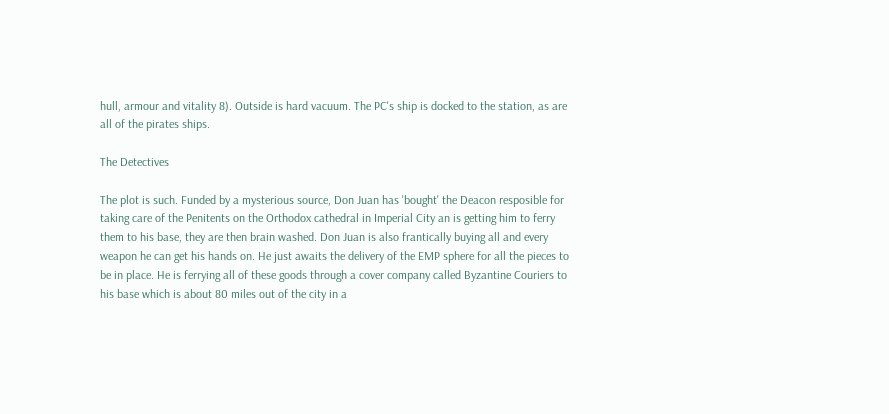hull, armour and vitality 8). Outside is hard vacuum. The PC's ship is docked to the station, as are all of the pirates ships.

The Detectives

The plot is such. Funded by a mysterious source, Don Juan has 'bought' the Deacon resposible for taking care of the Penitents on the Orthodox cathedral in Imperial City an is getting him to ferry them to his base, they are then brain washed. Don Juan is also frantically buying all and every weapon he can get his hands on. He just awaits the delivery of the EMP sphere for all the pieces to be in place. He is ferrying all of these goods through a cover company called Byzantine Couriers to his base which is about 80 miles out of the city in a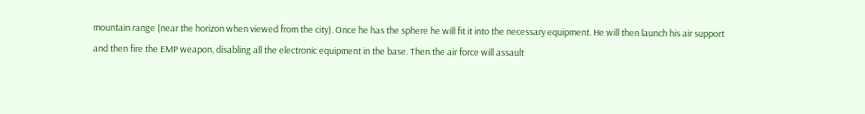mountain range (near the horizon when viewed from the city). Once he has the sphere he will fit it into the necessary equipment. He will then launch his air support and then fire the EMP weapon, disabling all the electronic equipment in the base. Then the air force will assault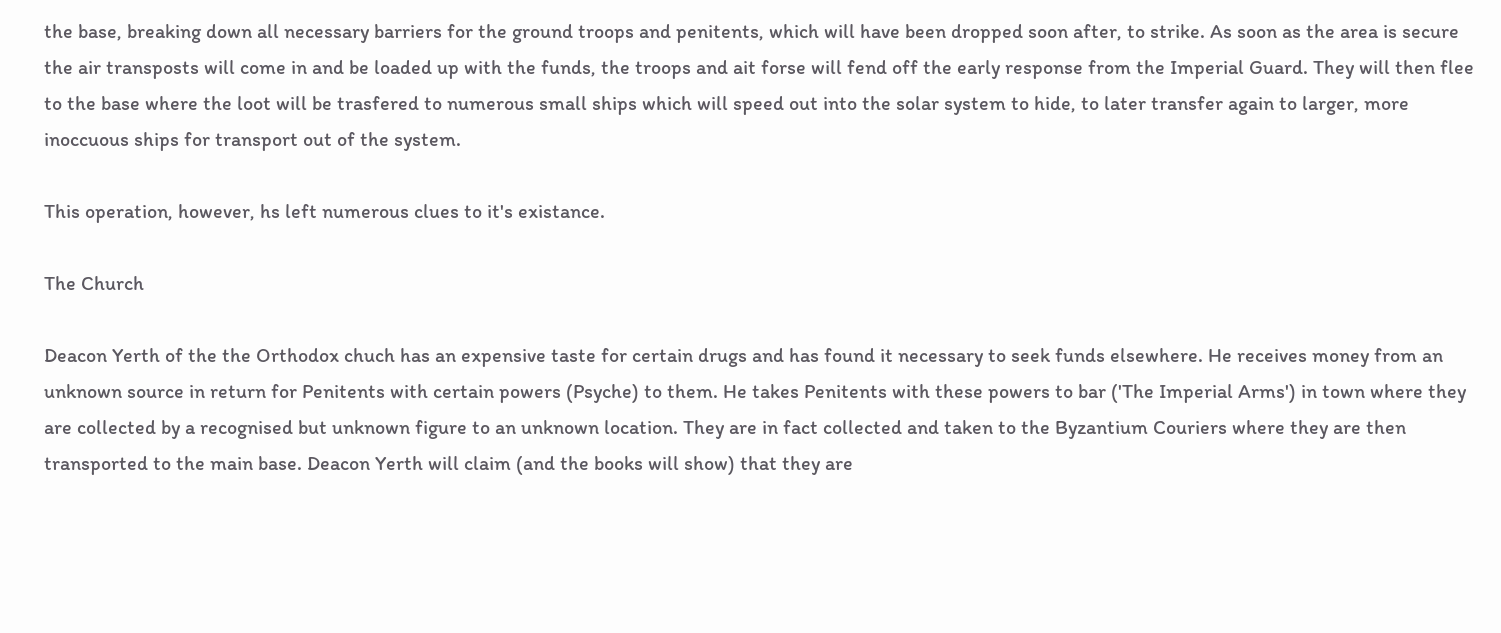the base, breaking down all necessary barriers for the ground troops and penitents, which will have been dropped soon after, to strike. As soon as the area is secure the air transposts will come in and be loaded up with the funds, the troops and ait forse will fend off the early response from the Imperial Guard. They will then flee to the base where the loot will be trasfered to numerous small ships which will speed out into the solar system to hide, to later transfer again to larger, more inoccuous ships for transport out of the system.

This operation, however, hs left numerous clues to it's existance.

The Church

Deacon Yerth of the the Orthodox chuch has an expensive taste for certain drugs and has found it necessary to seek funds elsewhere. He receives money from an unknown source in return for Penitents with certain powers (Psyche) to them. He takes Penitents with these powers to bar ('The Imperial Arms') in town where they are collected by a recognised but unknown figure to an unknown location. They are in fact collected and taken to the Byzantium Couriers where they are then transported to the main base. Deacon Yerth will claim (and the books will show) that they are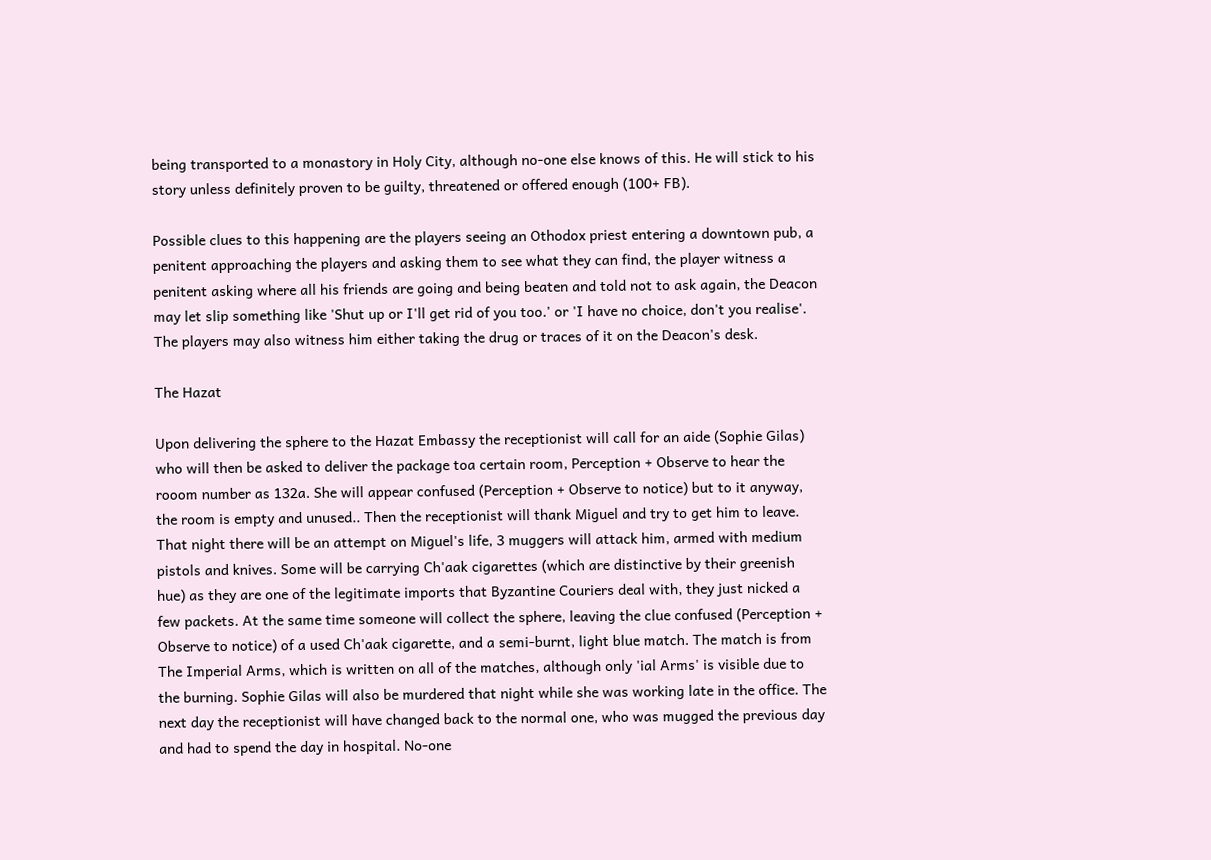being transported to a monastory in Holy City, although no-one else knows of this. He will stick to his story unless definitely proven to be guilty, threatened or offered enough (100+ FB).

Possible clues to this happening are the players seeing an Othodox priest entering a downtown pub, a penitent approaching the players and asking them to see what they can find, the player witness a penitent asking where all his friends are going and being beaten and told not to ask again, the Deacon may let slip something like 'Shut up or I'll get rid of you too.' or 'I have no choice, don't you realise'. The players may also witness him either taking the drug or traces of it on the Deacon's desk.

The Hazat

Upon delivering the sphere to the Hazat Embassy the receptionist will call for an aide (Sophie Gilas) who will then be asked to deliver the package toa certain room, Perception + Observe to hear the rooom number as 132a. She will appear confused (Perception + Observe to notice) but to it anyway, the room is empty and unused.. Then the receptionist will thank Miguel and try to get him to leave. That night there will be an attempt on Miguel's life, 3 muggers will attack him, armed with medium pistols and knives. Some will be carrying Ch'aak cigarettes (which are distinctive by their greenish hue) as they are one of the legitimate imports that Byzantine Couriers deal with, they just nicked a few packets. At the same time someone will collect the sphere, leaving the clue confused (Perception + Observe to notice) of a used Ch'aak cigarette, and a semi-burnt, light blue match. The match is from The Imperial Arms, which is written on all of the matches, although only 'ial Arms' is visible due to the burning. Sophie Gilas will also be murdered that night while she was working late in the office. The next day the receptionist will have changed back to the normal one, who was mugged the previous day and had to spend the day in hospital. No-one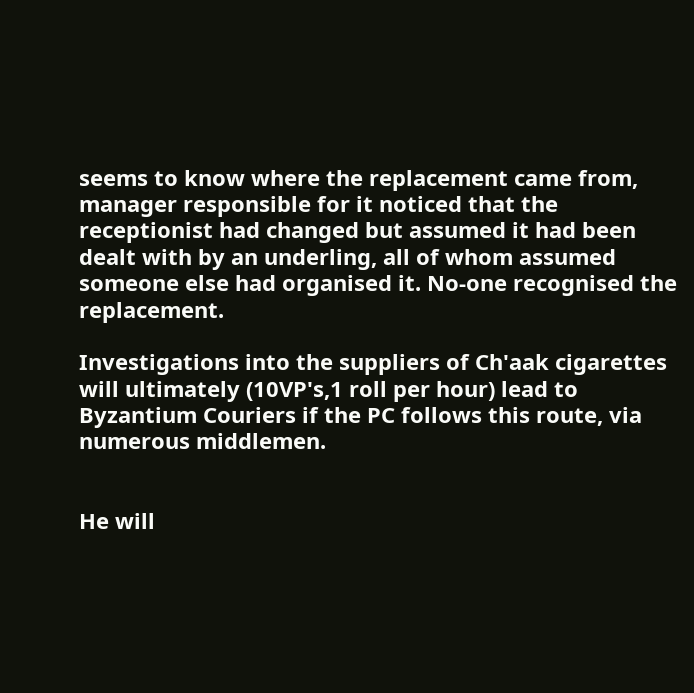seems to know where the replacement came from, manager responsible for it noticed that the receptionist had changed but assumed it had been dealt with by an underling, all of whom assumed someone else had organised it. No-one recognised the replacement.

Investigations into the suppliers of Ch'aak cigarettes will ultimately (10VP's,1 roll per hour) lead to Byzantium Couriers if the PC follows this route, via numerous middlemen.


He will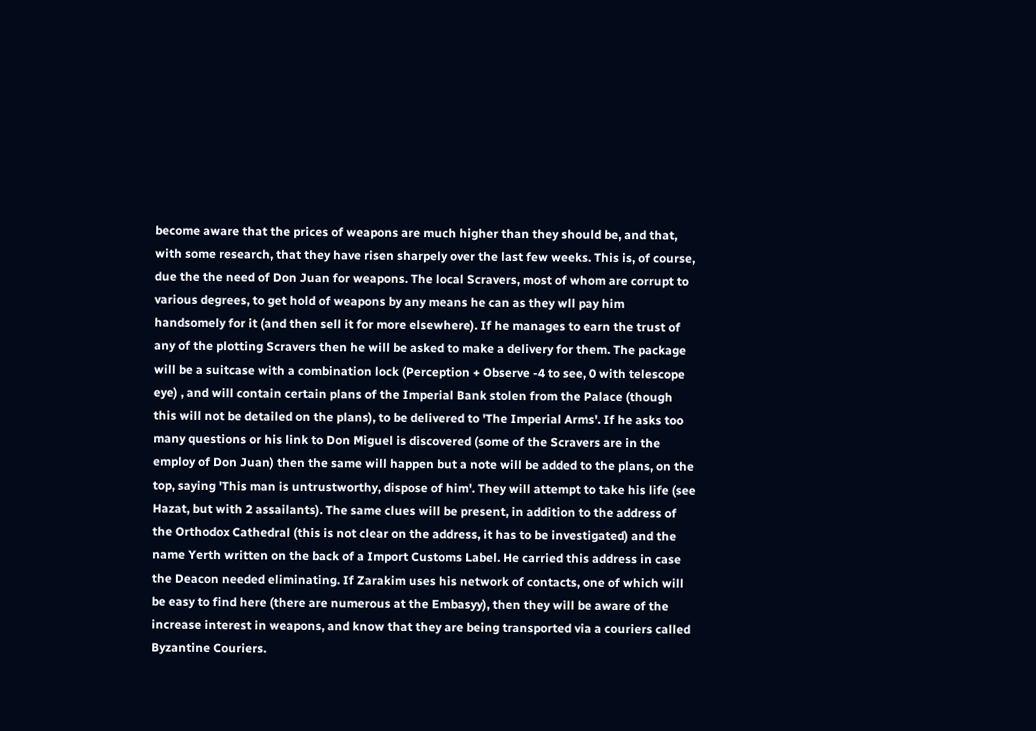become aware that the prices of weapons are much higher than they should be, and that, with some research, that they have risen sharpely over the last few weeks. This is, of course, due the the need of Don Juan for weapons. The local Scravers, most of whom are corrupt to various degrees, to get hold of weapons by any means he can as they wll pay him handsomely for it (and then sell it for more elsewhere). If he manages to earn the trust of any of the plotting Scravers then he will be asked to make a delivery for them. The package will be a suitcase with a combination lock (Perception + Observe -4 to see, 0 with telescope eye) , and will contain certain plans of the Imperial Bank stolen from the Palace (though this will not be detailed on the plans), to be delivered to 'The Imperial Arms'. If he asks too many questions or his link to Don Miguel is discovered (some of the Scravers are in the employ of Don Juan) then the same will happen but a note will be added to the plans, on the top, saying 'This man is untrustworthy, dispose of him'. They will attempt to take his life (see Hazat, but with 2 assailants). The same clues will be present, in addition to the address of the Orthodox Cathedral (this is not clear on the address, it has to be investigated) and the name Yerth written on the back of a Import Customs Label. He carried this address in case the Deacon needed eliminating. If Zarakim uses his network of contacts, one of which will be easy to find here (there are numerous at the Embasyy), then they will be aware of the increase interest in weapons, and know that they are being transported via a couriers called Byzantine Couriers.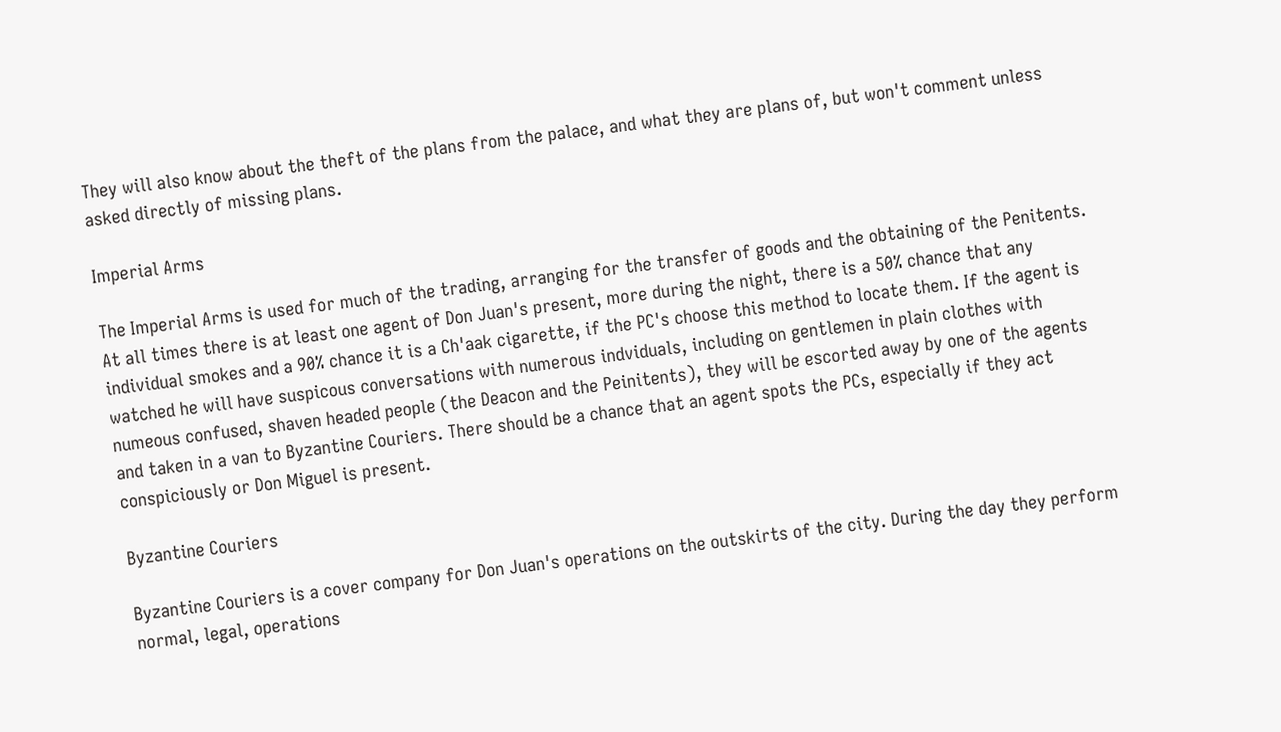They will also know about the theft of the plans from the palace, and what they are plans of, but won't comment unless asked directly of missing plans.

Imperial Arms

The Imperial Arms is used for much of the trading, arranging for the transfer of goods and the obtaining of the Penitents. At all times there is at least one agent of Don Juan's present, more during the night, there is a 50% chance that any individual smokes and a 90% chance it is a Ch'aak cigarette, if the PC's choose this method to locate them. If the agent is watched he will have suspicous conversations with numerous indviduals, including on gentlemen in plain clothes with numeous confused, shaven headed people (the Deacon and the Peinitents), they will be escorted away by one of the agents and taken in a van to Byzantine Couriers. There should be a chance that an agent spots the PCs, especially if they act conspiciously or Don Miguel is present.

Byzantine Couriers

Byzantine Couriers is a cover company for Don Juan's operations on the outskirts of the city. During the day they perform normal, legal, operations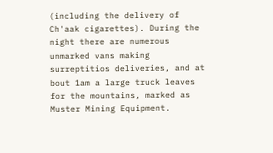(including the delivery of Ch'aak cigarettes). During the night there are numerous unmarked vans making surreptitios deliveries, and at bout 1am a large truck leaves for the mountains, marked as Muster Mining Equipment.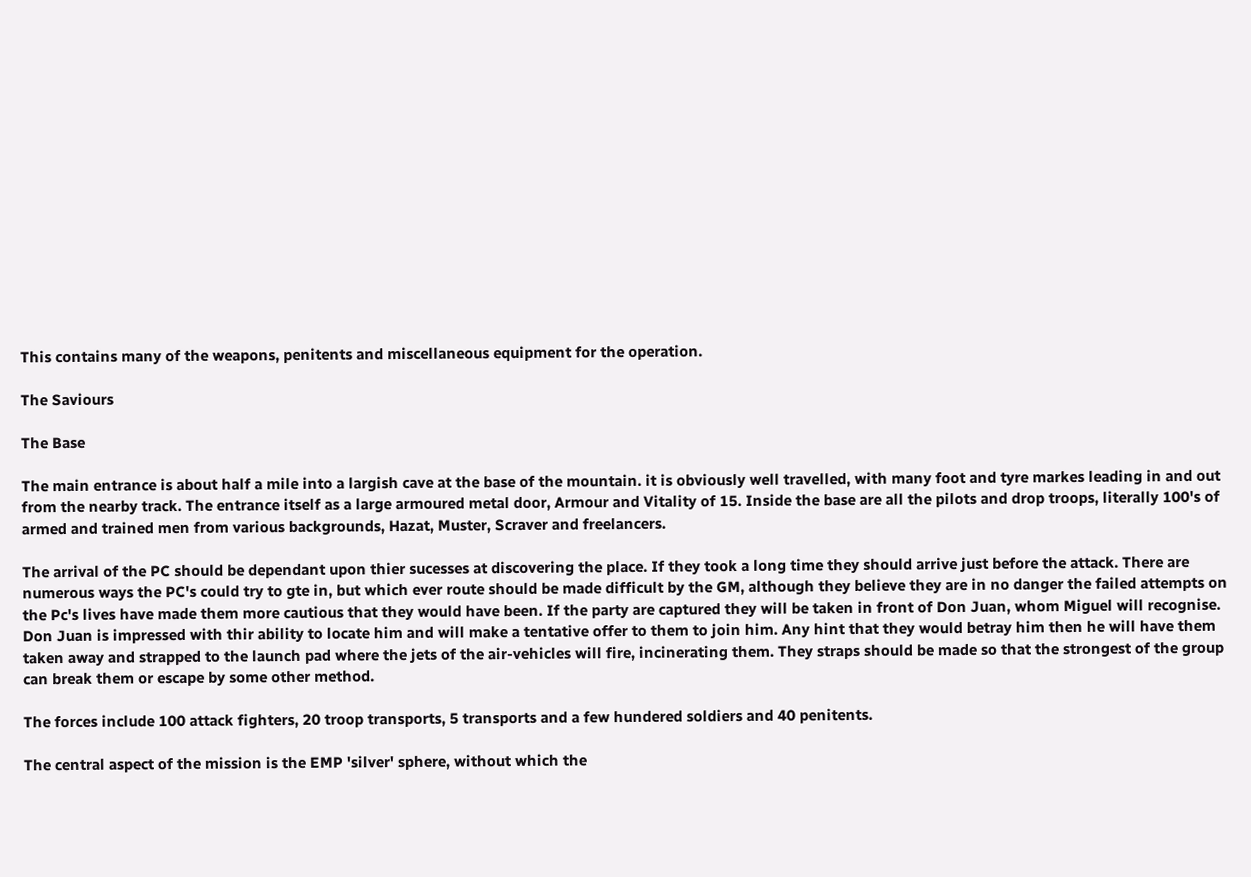This contains many of the weapons, penitents and miscellaneous equipment for the operation.

The Saviours

The Base

The main entrance is about half a mile into a largish cave at the base of the mountain. it is obviously well travelled, with many foot and tyre markes leading in and out from the nearby track. The entrance itself as a large armoured metal door, Armour and Vitality of 15. Inside the base are all the pilots and drop troops, literally 100's of armed and trained men from various backgrounds, Hazat, Muster, Scraver and freelancers.

The arrival of the PC should be dependant upon thier sucesses at discovering the place. If they took a long time they should arrive just before the attack. There are numerous ways the PC's could try to gte in, but which ever route should be made difficult by the GM, although they believe they are in no danger the failed attempts on the Pc's lives have made them more cautious that they would have been. If the party are captured they will be taken in front of Don Juan, whom Miguel will recognise. Don Juan is impressed with thir ability to locate him and will make a tentative offer to them to join him. Any hint that they would betray him then he will have them taken away and strapped to the launch pad where the jets of the air-vehicles will fire, incinerating them. They straps should be made so that the strongest of the group can break them or escape by some other method.

The forces include 100 attack fighters, 20 troop transports, 5 transports and a few hundered soldiers and 40 penitents.

The central aspect of the mission is the EMP 'silver' sphere, without which the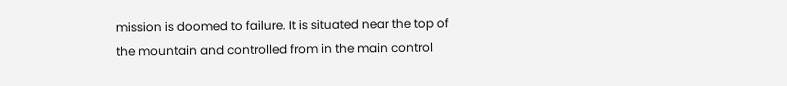mission is doomed to failure. It is situated near the top of the mountain and controlled from in the main control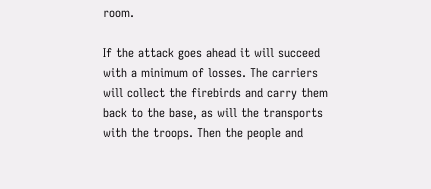room.

If the attack goes ahead it will succeed with a minimum of losses. The carriers will collect the firebirds and carry them back to the base, as will the transports with the troops. Then the people and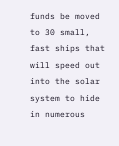funds be moved to 30 small, fast ships that will speed out into the solar system to hide in numerous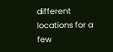different locations for a few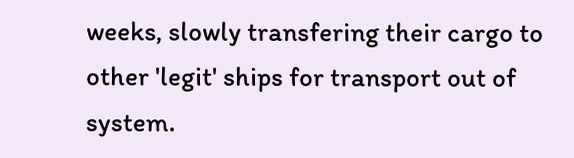weeks, slowly transfering their cargo to other 'legit' ships for transport out of system.